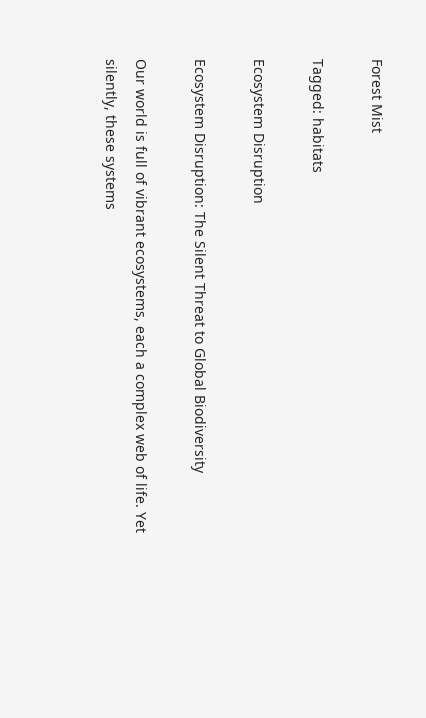Forest Mist

Tagged: habitats

Ecosystem Disruption

Ecosystem Disruption: The Silent Threat to Global Biodiversity

Our world is full of vibrant ecosystems, each a complex web of life. Yet silently, these systems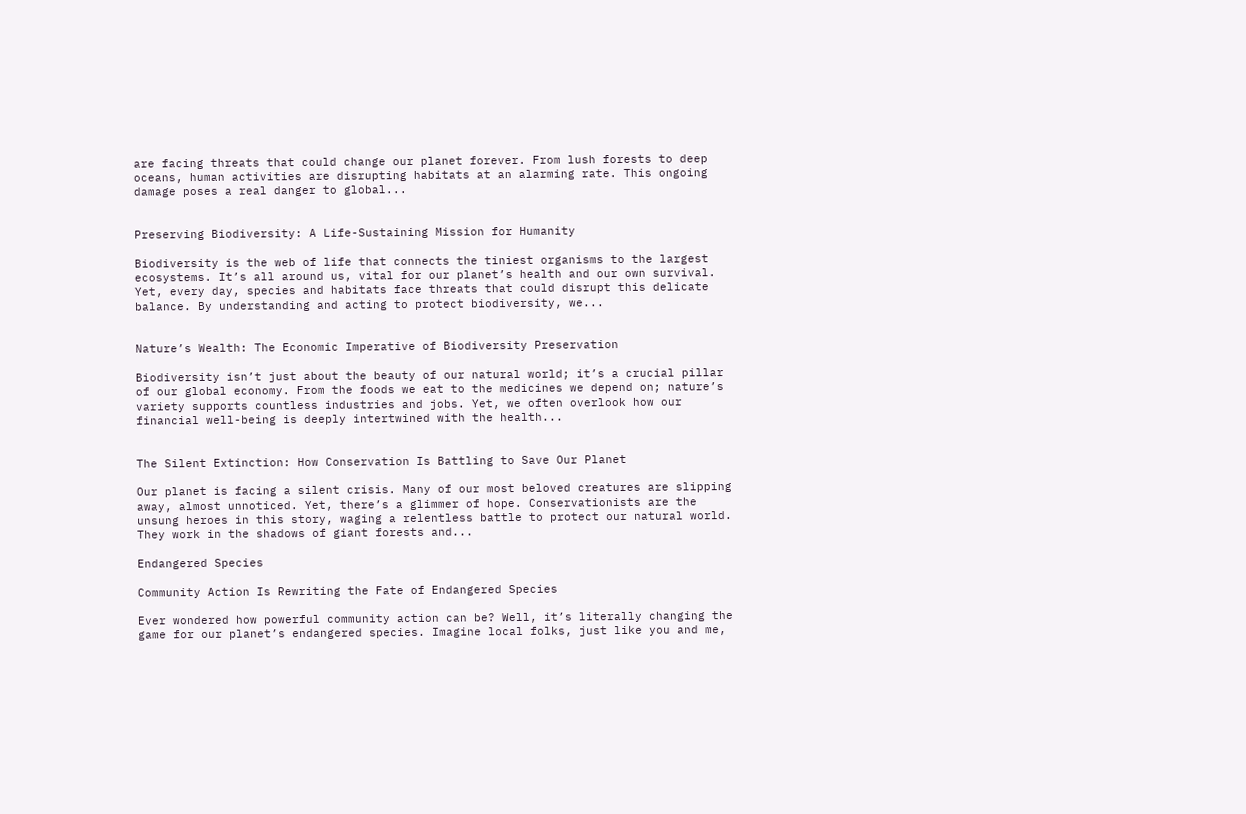are facing threats that could change our planet forever. From lush forests to deep oceans, human activities are disrupting habitats at an alarming rate. This ongoing damage poses a real danger to global...


Preserving Biodiversity: A Life-Sustaining Mission for Humanity

Biodiversity is the web of life that connects the tiniest organisms to the largest ecosystems. It’s all around us, vital for our planet’s health and our own survival. Yet, every day, species and habitats face threats that could disrupt this delicate balance. By understanding and acting to protect biodiversity, we...


Nature’s Wealth: The Economic Imperative of Biodiversity Preservation

Biodiversity isn’t just about the beauty of our natural world; it’s a crucial pillar of our global economy. From the foods we eat to the medicines we depend on; nature’s variety supports countless industries and jobs. Yet, we often overlook how our financial well-being is deeply intertwined with the health...


The Silent Extinction: How Conservation Is Battling to Save Our Planet

Our planet is facing a silent crisis. Many of our most beloved creatures are slipping away, almost unnoticed. Yet, there’s a glimmer of hope. Conservationists are the unsung heroes in this story, waging a relentless battle to protect our natural world. They work in the shadows of giant forests and...

Endangered Species

Community Action Is Rewriting the Fate of Endangered Species

Ever wondered how powerful community action can be? Well, it’s literally changing the game for our planet’s endangered species. Imagine local folks, just like you and me,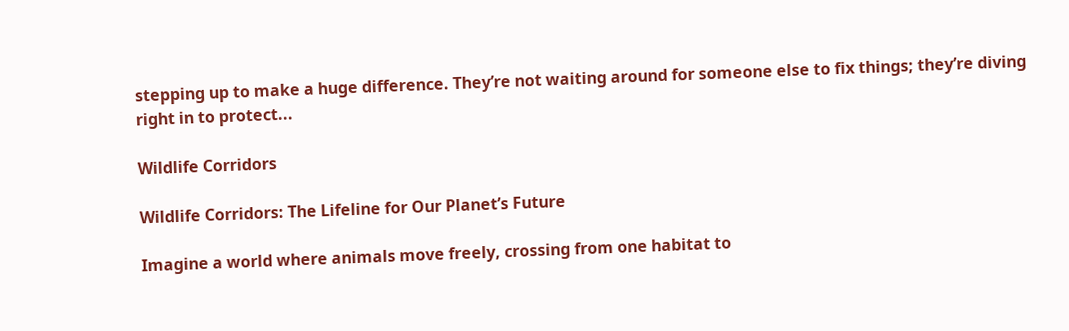stepping up to make a huge difference. They’re not waiting around for someone else to fix things; they’re diving right in to protect...

Wildlife Corridors

Wildlife Corridors: The Lifeline for Our Planet’s Future

Imagine a world where animals move freely, crossing from one habitat to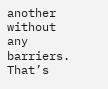another without any barriers. That’s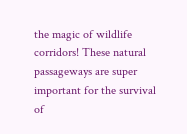the magic of wildlife corridors! These natural passageways are super important for the survival of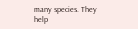many species. They help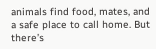animals find food, mates, and a safe place to call home. But there’s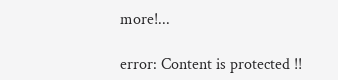more!...

error: Content is protected !!